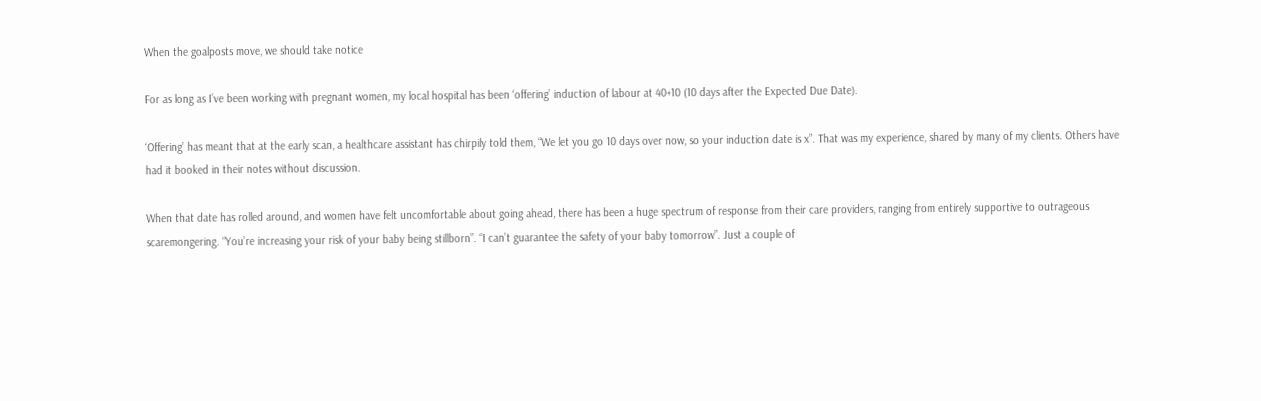When the goalposts move, we should take notice

For as long as I’ve been working with pregnant women, my local hospital has been ‘offering’ induction of labour at 40+10 (10 days after the Expected Due Date).

‘Offering’ has meant that at the early scan, a healthcare assistant has chirpily told them, “We let you go 10 days over now, so your induction date is x”. That was my experience, shared by many of my clients. Others have had it booked in their notes without discussion.

When that date has rolled around, and women have felt uncomfortable about going ahead, there has been a huge spectrum of response from their care providers, ranging from entirely supportive to outrageous scaremongering. “You’re increasing your risk of your baby being stillborn”. “I can’t guarantee the safety of your baby tomorrow”. Just a couple of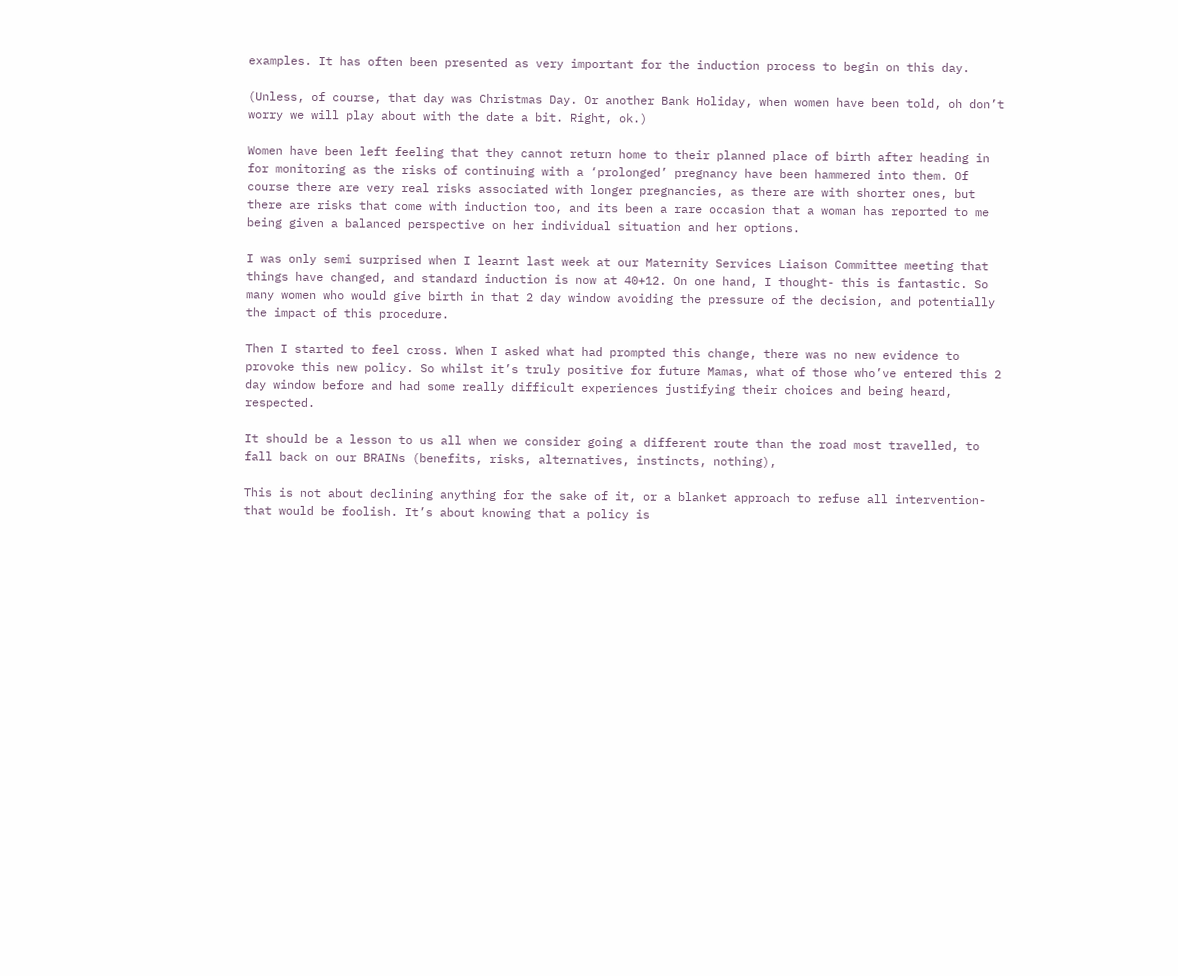examples. It has often been presented as very important for the induction process to begin on this day.

(Unless, of course, that day was Christmas Day. Or another Bank Holiday, when women have been told, oh don’t worry we will play about with the date a bit. Right, ok.)

Women have been left feeling that they cannot return home to their planned place of birth after heading in for monitoring as the risks of continuing with a ‘prolonged’ pregnancy have been hammered into them. Of course there are very real risks associated with longer pregnancies, as there are with shorter ones, but there are risks that come with induction too, and its been a rare occasion that a woman has reported to me being given a balanced perspective on her individual situation and her options.

I was only semi surprised when I learnt last week at our Maternity Services Liaison Committee meeting that things have changed, and standard induction is now at 40+12. On one hand, I thought- this is fantastic. So many women who would give birth in that 2 day window avoiding the pressure of the decision, and potentially the impact of this procedure.

Then I started to feel cross. When I asked what had prompted this change, there was no new evidence to provoke this new policy. So whilst it’s truly positive for future Mamas, what of those who’ve entered this 2 day window before and had some really difficult experiences justifying their choices and being heard, respected.

It should be a lesson to us all when we consider going a different route than the road most travelled, to fall back on our BRAINs (benefits, risks, alternatives, instincts, nothing),

This is not about declining anything for the sake of it, or a blanket approach to refuse all intervention- that would be foolish. It’s about knowing that a policy is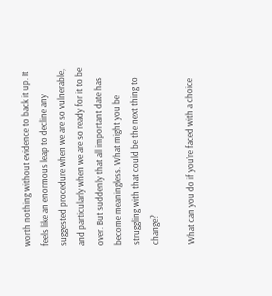worth nothing without evidence to back it up. It feels like an enormous leap to decline any suggested procedure when we are so vulnerable, and particularly when we are so ready for it to be over. But suddenly that all important date has become meaningless. What might you be struggling with that could be the next thing to change?

What can you do if you’re faced with a choice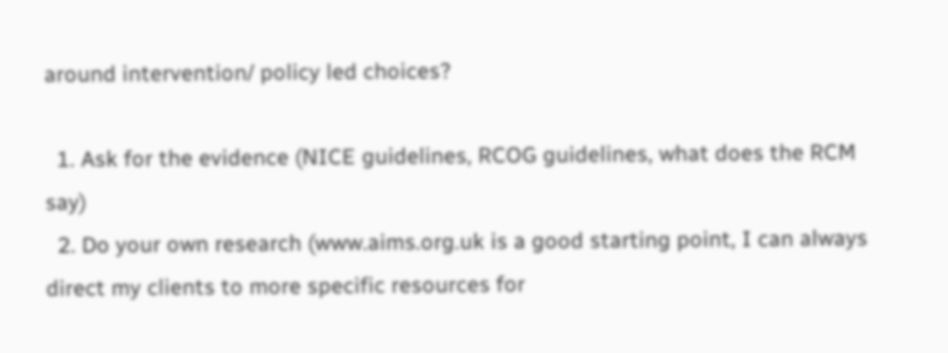around intervention/ policy led choices?

  1. Ask for the evidence (NICE guidelines, RCOG guidelines, what does the RCM say)
  2. Do your own research (www.aims.org.uk is a good starting point, I can always direct my clients to more specific resources for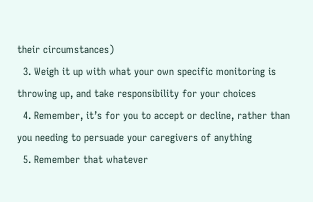their circumstances)
  3. Weigh it up with what your own specific monitoring is throwing up, and take responsibility for your choices
  4. Remember, it’s for you to accept or decline, rather than you needing to persuade your caregivers of anything
  5. Remember that whatever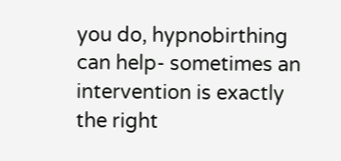you do, hypnobirthing can help- sometimes an intervention is exactly the right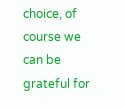choice, of course we can be grateful for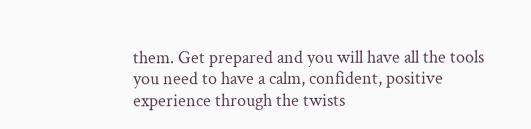them. Get prepared and you will have all the tools you need to have a calm, confident, positive experience through the twists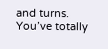and turns. You’ve totally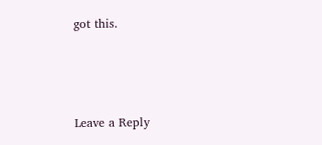got this.



Leave a Reply